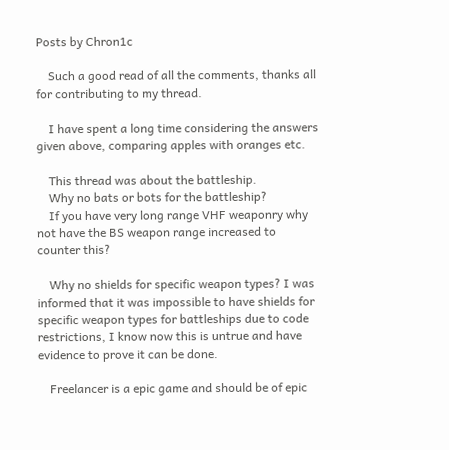Posts by Chron1c

    Such a good read of all the comments, thanks all for contributing to my thread.

    I have spent a long time considering the answers given above, comparing apples with oranges etc.

    This thread was about the battleship.
    Why no bats or bots for the battleship?
    If you have very long range VHF weaponry why not have the BS weapon range increased to counter this?

    Why no shields for specific weapon types? I was informed that it was impossible to have shields for specific weapon types for battleships due to code restrictions, I know now this is untrue and have evidence to prove it can be done.

    Freelancer is a epic game and should be of epic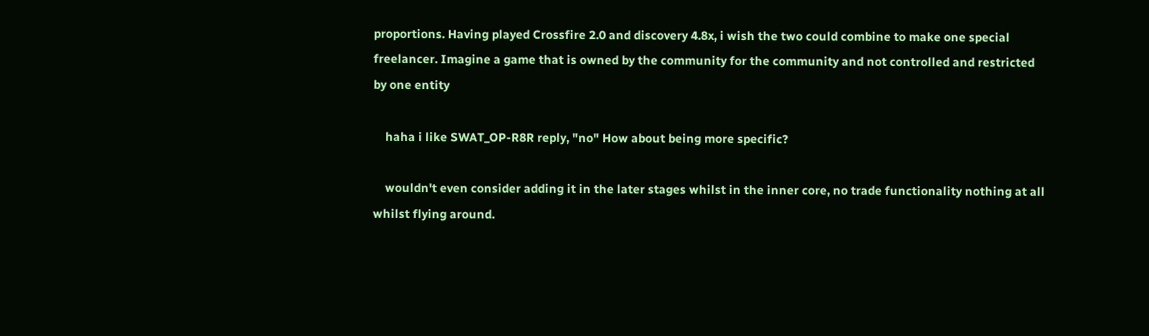proportions. Having played Crossfire 2.0 and discovery 4.8x, i wish the two could combine to make one special freelancer. Imagine a game that is owned by the community for the community and not controlled and restricted by one entity

    haha i like SWAT_OP-R8R reply, "no" How about being more specific?

    wouldn't even consider adding it in the later stages whilst in the inner core, no trade functionality nothing at all whilst flying around.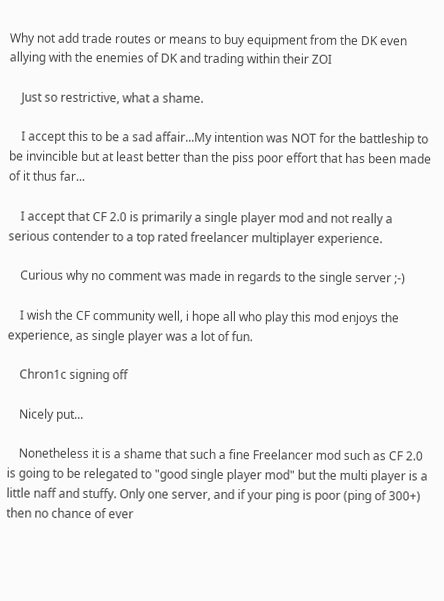Why not add trade routes or means to buy equipment from the DK even allying with the enemies of DK and trading within their ZOI

    Just so restrictive, what a shame.

    I accept this to be a sad affair...My intention was NOT for the battleship to be invincible but at least better than the piss poor effort that has been made of it thus far...

    I accept that CF 2.0 is primarily a single player mod and not really a serious contender to a top rated freelancer multiplayer experience.

    Curious why no comment was made in regards to the single server ;-)

    I wish the CF community well, i hope all who play this mod enjoys the experience, as single player was a lot of fun.

    Chron1c signing off

    Nicely put...

    Nonetheless it is a shame that such a fine Freelancer mod such as CF 2.0 is going to be relegated to "good single player mod" but the multi player is a little naff and stuffy. Only one server, and if your ping is poor (ping of 300+) then no chance of ever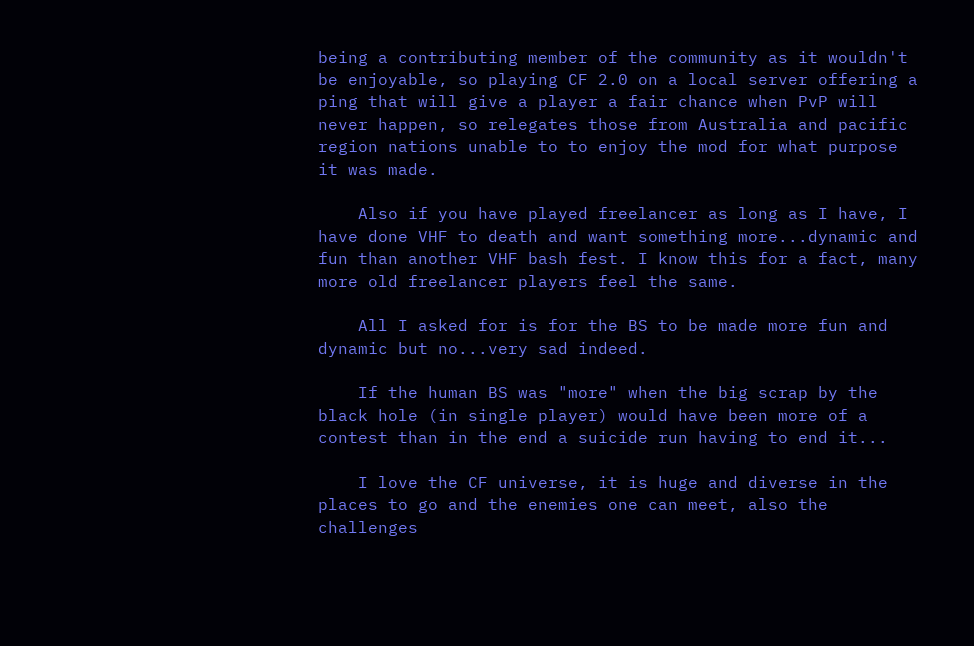being a contributing member of the community as it wouldn't be enjoyable, so playing CF 2.0 on a local server offering a ping that will give a player a fair chance when PvP will never happen, so relegates those from Australia and pacific region nations unable to to enjoy the mod for what purpose it was made.

    Also if you have played freelancer as long as I have, I have done VHF to death and want something more...dynamic and fun than another VHF bash fest. I know this for a fact, many more old freelancer players feel the same.

    All I asked for is for the BS to be made more fun and dynamic but no...very sad indeed.

    If the human BS was "more" when the big scrap by the black hole (in single player) would have been more of a contest than in the end a suicide run having to end it...

    I love the CF universe, it is huge and diverse in the places to go and the enemies one can meet, also the challenges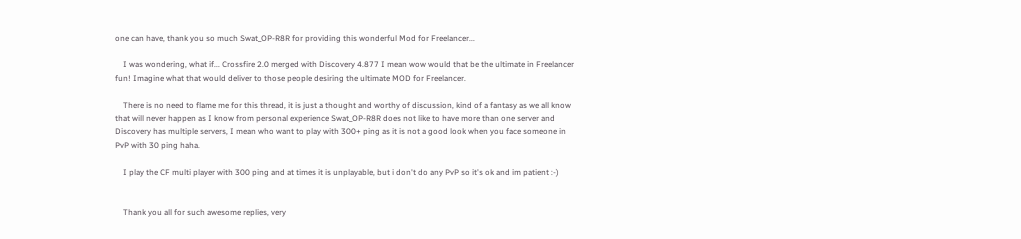one can have, thank you so much Swat_OP-R8R for providing this wonderful Mod for Freelancer...

    I was wondering, what if... Crossfire 2.0 merged with Discovery 4.877 I mean wow would that be the ultimate in Freelancer fun! Imagine what that would deliver to those people desiring the ultimate MOD for Freelancer.

    There is no need to flame me for this thread, it is just a thought and worthy of discussion, kind of a fantasy as we all know that will never happen as I know from personal experience Swat_OP-R8R does not like to have more than one server and Discovery has multiple servers, I mean who want to play with 300+ ping as it is not a good look when you face someone in PvP with 30 ping haha.

    I play the CF multi player with 300 ping and at times it is unplayable, but i don't do any PvP so it's ok and im patient :-)


    Thank you all for such awesome replies, very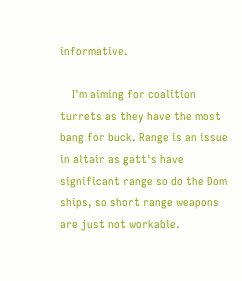informative.

    I'm aiming for coalition turrets as they have the most bang for buck. Range is an issue in altair as gatt's have significant range so do the Dom ships, so short range weapons are just not workable.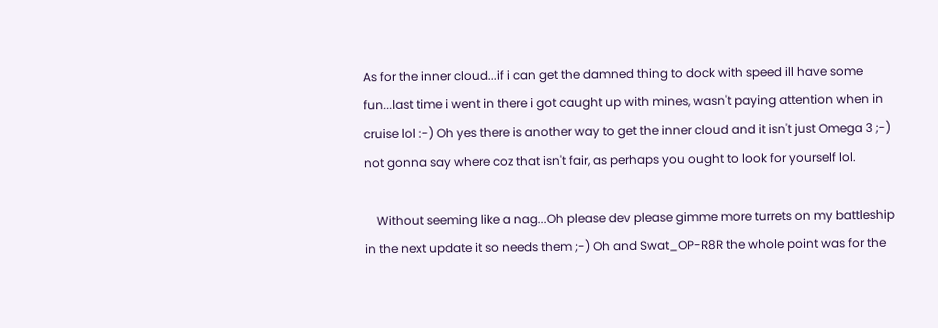As for the inner cloud...if i can get the damned thing to dock with speed ill have some fun...last time i went in there i got caught up with mines, wasn't paying attention when in cruise lol :-) Oh yes there is another way to get the inner cloud and it isn't just Omega 3 ;-) not gonna say where coz that isn't fair, as perhaps you ought to look for yourself lol.

    Without seeming like a nag...Oh please dev please gimme more turrets on my battleship in the next update it so needs them ;-) Oh and Swat_OP-R8R the whole point was for the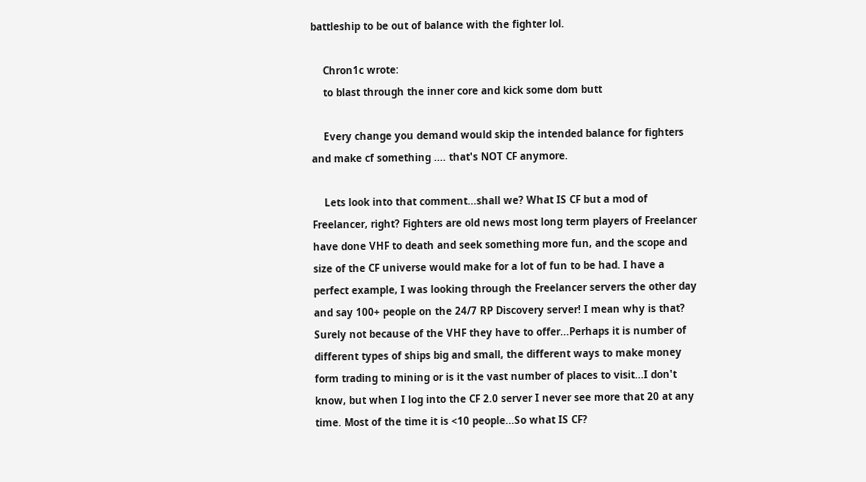battleship to be out of balance with the fighter lol.

    Chron1c wrote:
    to blast through the inner core and kick some dom butt

    Every change you demand would skip the intended balance for fighters and make cf something .... that's NOT CF anymore.

    Lets look into that comment...shall we? What IS CF but a mod of Freelancer, right? Fighters are old news most long term players of Freelancer have done VHF to death and seek something more fun, and the scope and size of the CF universe would make for a lot of fun to be had. I have a perfect example, I was looking through the Freelancer servers the other day and say 100+ people on the 24/7 RP Discovery server! I mean why is that? Surely not because of the VHF they have to offer...Perhaps it is number of different types of ships big and small, the different ways to make money form trading to mining or is it the vast number of places to visit...I don't know, but when I log into the CF 2.0 server I never see more that 20 at any time. Most of the time it is <10 people...So what IS CF?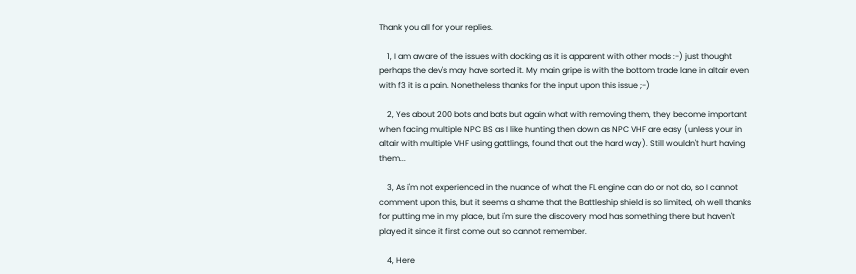Thank you all for your replies.

    1, I am aware of the issues with docking as it is apparent with other mods :-) just thought perhaps the dev's may have sorted it. My main gripe is with the bottom trade lane in altair even with f3 it is a pain. Nonetheless thanks for the input upon this issue ;-)

    2, Yes about 200 bots and bats but again what with removing them, they become important when facing multiple NPC BS as I like hunting then down as NPC VHF are easy (unless your in altair with multiple VHF using gattlings, found that out the hard way). Still wouldn't hurt having them...

    3, As i'm not experienced in the nuance of what the FL engine can do or not do, so I cannot comment upon this, but it seems a shame that the Battleship shield is so limited, oh well thanks for putting me in my place, but i'm sure the discovery mod has something there but haven't played it since it first come out so cannot remember.

    4, Here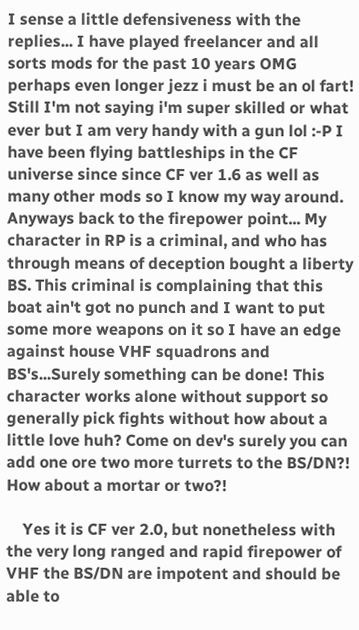I sense a little defensiveness with the replies... I have played freelancer and all sorts mods for the past 10 years OMG perhaps even longer jezz i must be an ol fart! Still I'm not saying i'm super skilled or what ever but I am very handy with a gun lol :-P I have been flying battleships in the CF universe since since CF ver 1.6 as well as many other mods so I know my way around. Anyways back to the firepower point... My character in RP is a criminal, and who has through means of deception bought a liberty BS. This criminal is complaining that this boat ain't got no punch and I want to put some more weapons on it so I have an edge against house VHF squadrons and BS's...Surely something can be done! This character works alone without support so generally pick fights without how about a little love huh? Come on dev's surely you can add one ore two more turrets to the BS/DN?! How about a mortar or two?!

    Yes it is CF ver 2.0, but nonetheless with the very long ranged and rapid firepower of VHF the BS/DN are impotent and should be able to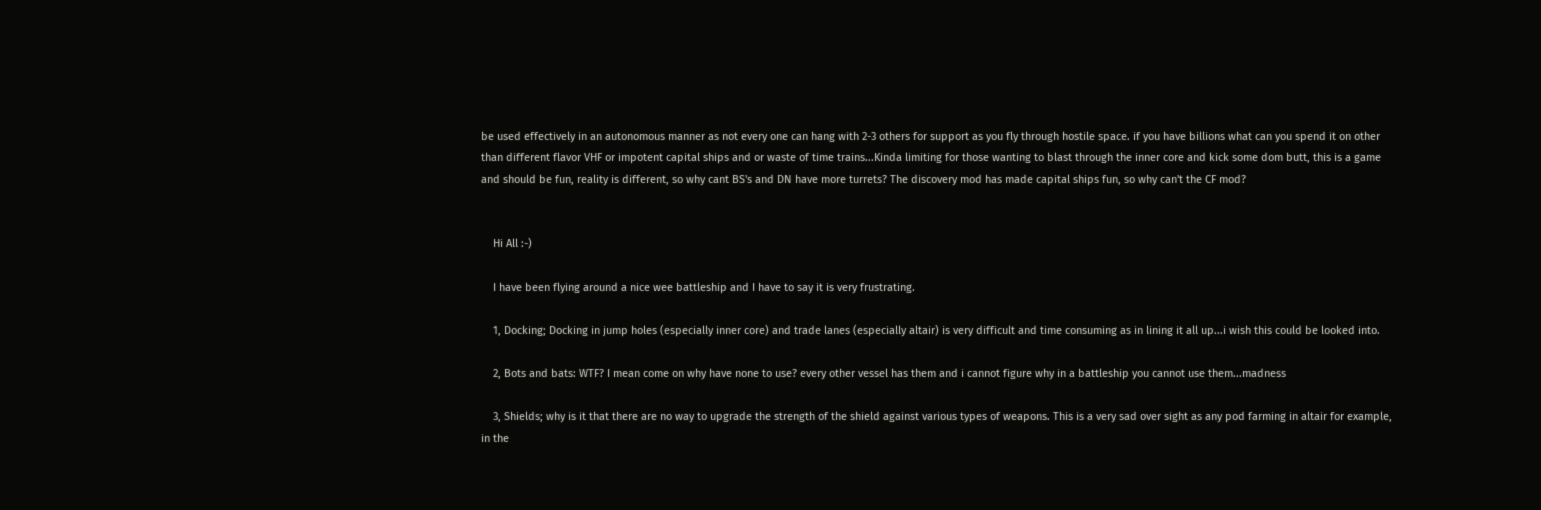be used effectively in an autonomous manner as not every one can hang with 2-3 others for support as you fly through hostile space. if you have billions what can you spend it on other than different flavor VHF or impotent capital ships and or waste of time trains...Kinda limiting for those wanting to blast through the inner core and kick some dom butt, this is a game and should be fun, reality is different, so why cant BS's and DN have more turrets? The discovery mod has made capital ships fun, so why can't the CF mod?


    Hi All :-)

    I have been flying around a nice wee battleship and I have to say it is very frustrating.

    1, Docking; Docking in jump holes (especially inner core) and trade lanes (especially altair) is very difficult and time consuming as in lining it all up...i wish this could be looked into.

    2, Bots and bats: WTF? I mean come on why have none to use? every other vessel has them and i cannot figure why in a battleship you cannot use them...madness

    3, Shields; why is it that there are no way to upgrade the strength of the shield against various types of weapons. This is a very sad over sight as any pod farming in altair for example, in the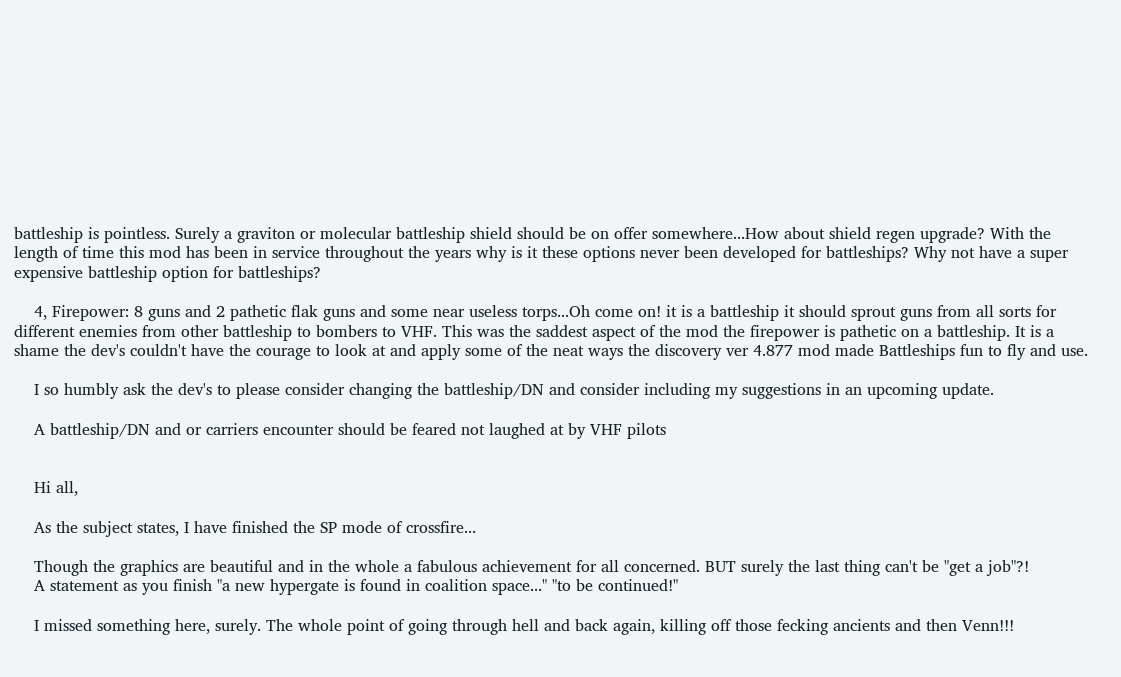battleship is pointless. Surely a graviton or molecular battleship shield should be on offer somewhere...How about shield regen upgrade? With the length of time this mod has been in service throughout the years why is it these options never been developed for battleships? Why not have a super expensive battleship option for battleships?

    4, Firepower: 8 guns and 2 pathetic flak guns and some near useless torps...Oh come on! it is a battleship it should sprout guns from all sorts for different enemies from other battleship to bombers to VHF. This was the saddest aspect of the mod the firepower is pathetic on a battleship. It is a shame the dev's couldn't have the courage to look at and apply some of the neat ways the discovery ver 4.877 mod made Battleships fun to fly and use.

    I so humbly ask the dev's to please consider changing the battleship/DN and consider including my suggestions in an upcoming update.

    A battleship/DN and or carriers encounter should be feared not laughed at by VHF pilots


    Hi all,

    As the subject states, I have finished the SP mode of crossfire...

    Though the graphics are beautiful and in the whole a fabulous achievement for all concerned. BUT surely the last thing can't be "get a job"?!
    A statement as you finish "a new hypergate is found in coalition space..." "to be continued!"

    I missed something here, surely. The whole point of going through hell and back again, killing off those fecking ancients and then Venn!!!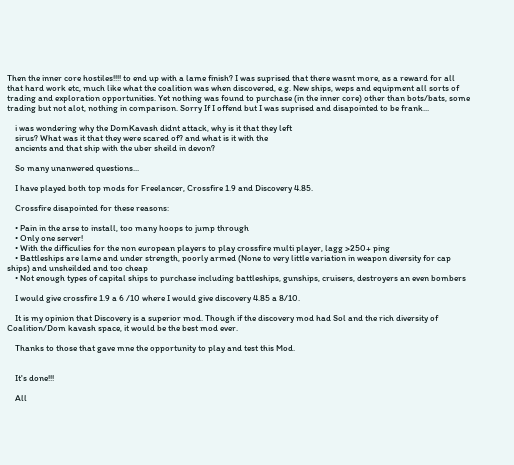Then the inner core hostiles!!!! to end up with a lame finish? I was suprised that there wasnt more, as a reward for all that hard work etc, much like what the coalition was when discovered, e.g. New ships, weps and equipment all sorts of trading and exploration opportunities. Yet nothing was found to purchase (in the inner core) other than bots/bats, some trading but not alot, nothing in comparison. Sorry If I offend but I was suprised and disapointed to be frank...

    i was wondering why the DomKavash didnt attack, why is it that they left
    sirus? What was it that they were scared of? and what is it with the
    ancients and that ship with the uber sheild in devon?

    So many unanwered questions...

    I have played both top mods for Freelancer, Crossfire 1.9 and Discovery 4.85.

    Crossfire disapointed for these reasons:

    • Pain in the arse to install, too many hoops to jump through
    • Only one server!
    • With the difficulies for the non european players to play crossfire multi player, lagg >250+ ping
    • Battleships are lame and under strength, poorly armed (None to very little variation in weapon diversity for cap ships) and unsheilded and too cheap
    • Not enough types of capital ships to purchase including battleships, gunships, cruisers, destroyers an even bombers

    I would give crossfire 1.9 a 6 /10 where I would give discovery 4.85 a 8/10.

    It is my opinion that Discovery is a superior mod. Though if the discovery mod had Sol and the rich diversity of Coalition/Dom kavash space, it would be the best mod ever.

    Thanks to those that gave mne the opportunity to play and test this Mod.


    It's done!!!

    All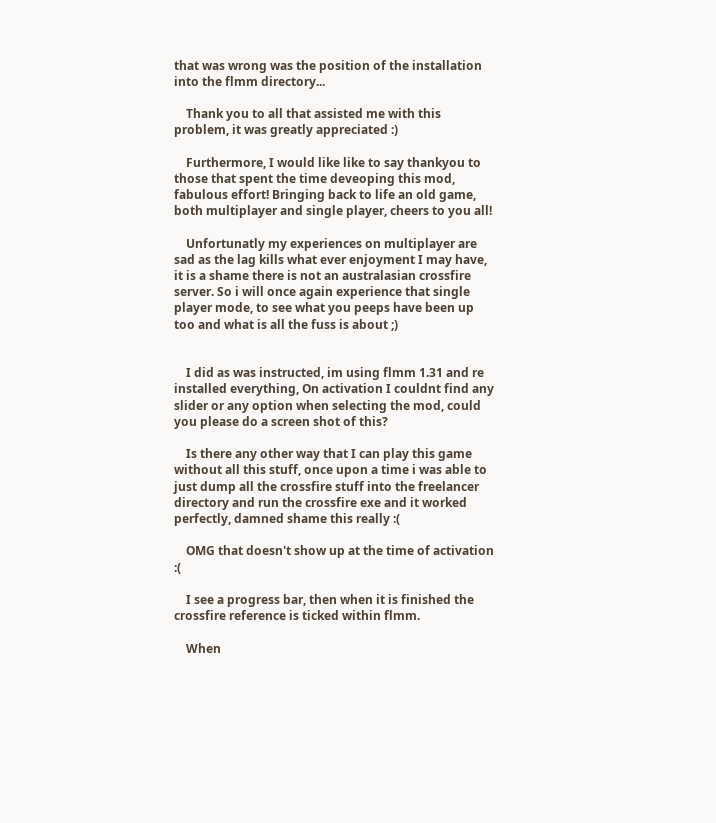that was wrong was the position of the installation into the flmm directory...

    Thank you to all that assisted me with this problem, it was greatly appreciated :)

    Furthermore, I would like like to say thankyou to those that spent the time deveoping this mod, fabulous effort! Bringing back to life an old game, both multiplayer and single player, cheers to you all!

    Unfortunatly my experiences on multiplayer are sad as the lag kills what ever enjoyment I may have, it is a shame there is not an australasian crossfire server. So i will once again experience that single player mode, to see what you peeps have been up too and what is all the fuss is about ;)


    I did as was instructed, im using flmm 1.31 and re installed everything, On activation I couldnt find any slider or any option when selecting the mod, could you please do a screen shot of this?

    Is there any other way that I can play this game without all this stuff, once upon a time i was able to just dump all the crossfire stuff into the freelancer directory and run the crossfire exe and it worked perfectly, damned shame this really :(

    OMG that doesn't show up at the time of activation :(

    I see a progress bar, then when it is finished the crossfire reference is ticked within flmm.

    When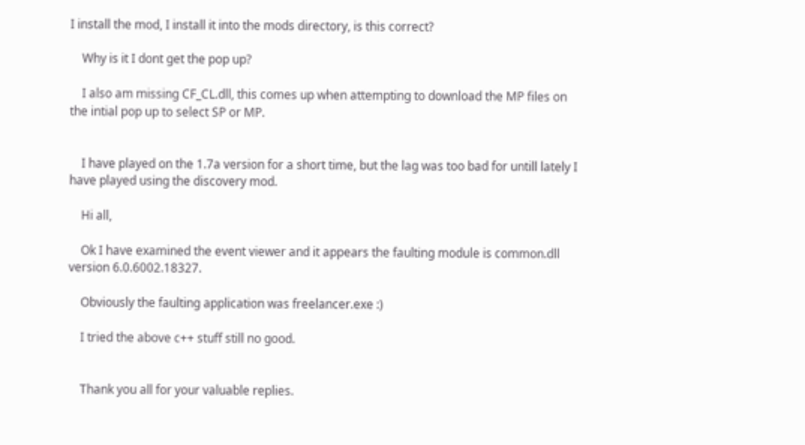I install the mod, I install it into the mods directory, is this correct?

    Why is it I dont get the pop up?

    I also am missing CF_CL.dll, this comes up when attempting to download the MP files on the intial pop up to select SP or MP.


    I have played on the 1.7a version for a short time, but the lag was too bad for untill lately I have played using the discovery mod.

    Hi all,

    Ok I have examined the event viewer and it appears the faulting module is common.dll version 6.0.6002.18327.

    Obviously the faulting application was freelancer.exe :)

    I tried the above c++ stuff still no good.


    Thank you all for your valuable replies.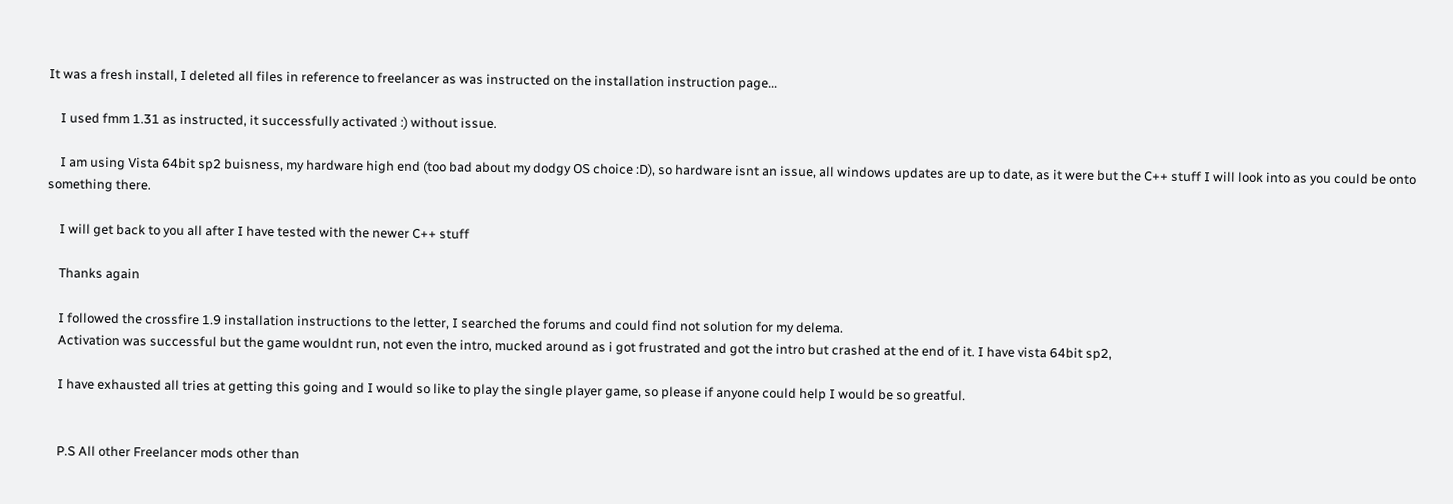It was a fresh install, I deleted all files in reference to freelancer as was instructed on the installation instruction page...

    I used fmm 1.31 as instructed, it successfully activated :) without issue.

    I am using Vista 64bit sp2 buisness, my hardware high end (too bad about my dodgy OS choice :D), so hardware isnt an issue, all windows updates are up to date, as it were but the C++ stuff I will look into as you could be onto something there.

    I will get back to you all after I have tested with the newer C++ stuff

    Thanks again

    I followed the crossfire 1.9 installation instructions to the letter, I searched the forums and could find not solution for my delema.
    Activation was successful but the game wouldnt run, not even the intro, mucked around as i got frustrated and got the intro but crashed at the end of it. I have vista 64bit sp2,

    I have exhausted all tries at getting this going and I would so like to play the single player game, so please if anyone could help I would be so greatful.


    P.S All other Freelancer mods other than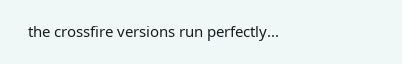the crossfire versions run perfectly...